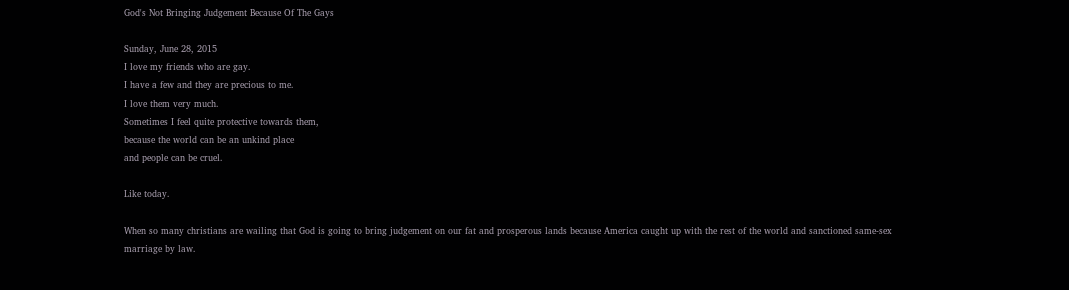God's Not Bringing Judgement Because Of The Gays

Sunday, June 28, 2015
I love my friends who are gay.
I have a few and they are precious to me.
I love them very much.
Sometimes I feel quite protective towards them,
because the world can be an unkind place
and people can be cruel.

Like today.

When so many christians are wailing that God is going to bring judgement on our fat and prosperous lands because America caught up with the rest of the world and sanctioned same-sex marriage by law.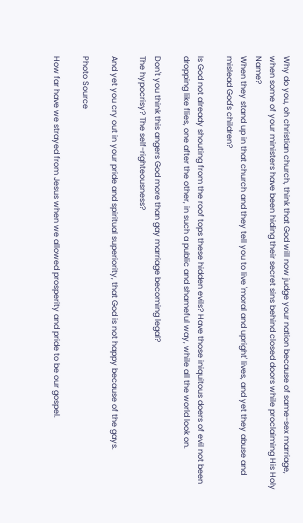Why do you, oh christian church, think that God will now judge your nation because of same-sex marriage, when some of your ministers have been hiding their secret sins behind closed doors while proclaiming His Holy Name?
When they stand up in that church and they tell you to live 'moral and upright' lives, and yet they abuse and mislead God's children?

Is God not already shouting from the roof tops these hidden evils? Have those iniquitous doers of evil not been dropping like flies, one after the other, in such a public and shameful way, while all the world look on.

Don't you think this angers God more than gay marriage becoming legal?
The hypocrisy? The self-righteousness?

And yet you cry out in your pride and spiritual superiority, that God is not happy because of the gays.

Photo Source

How far have we strayed from Jesus when we allowed prosperity and pride to be our gospel.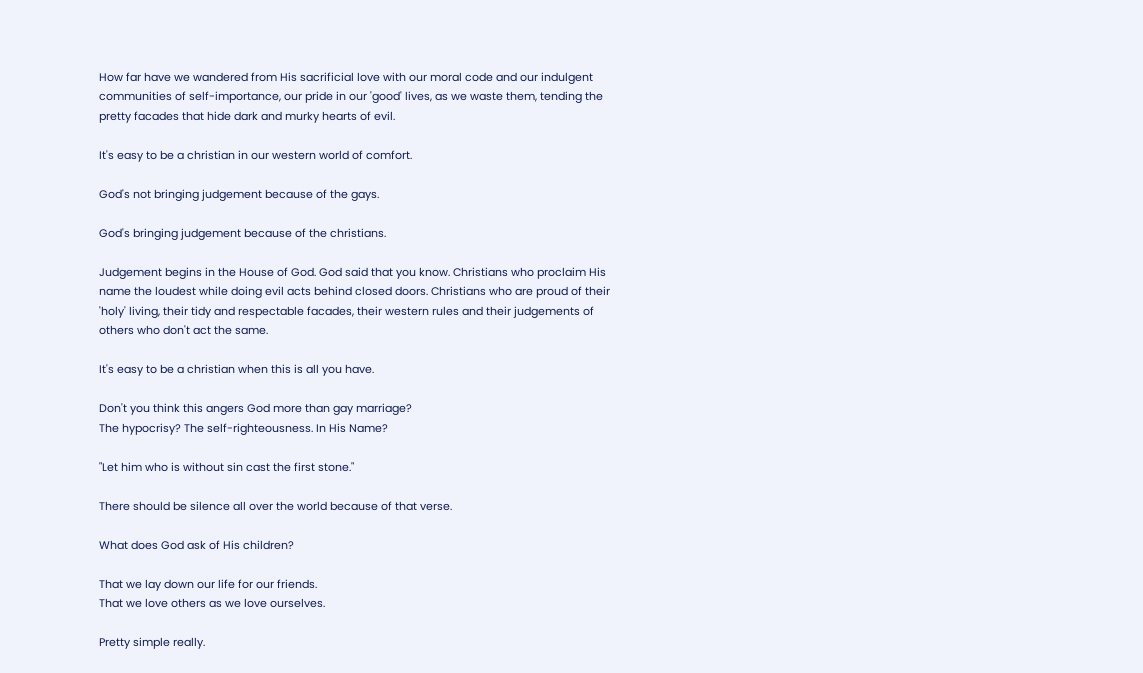How far have we wandered from His sacrificial love with our moral code and our indulgent communities of self-importance, our pride in our 'good' lives, as we waste them, tending the pretty facades that hide dark and murky hearts of evil.

It's easy to be a christian in our western world of comfort.

God's not bringing judgement because of the gays.

God's bringing judgement because of the christians.

Judgement begins in the House of God. God said that you know. Christians who proclaim His name the loudest while doing evil acts behind closed doors. Christians who are proud of their 'holy' living, their tidy and respectable facades, their western rules and their judgements of others who don't act the same.

It's easy to be a christian when this is all you have.

Don't you think this angers God more than gay marriage?
The hypocrisy? The self-righteousness. In His Name?

"Let him who is without sin cast the first stone."

There should be silence all over the world because of that verse.

What does God ask of His children?

That we lay down our life for our friends.
That we love others as we love ourselves.

Pretty simple really.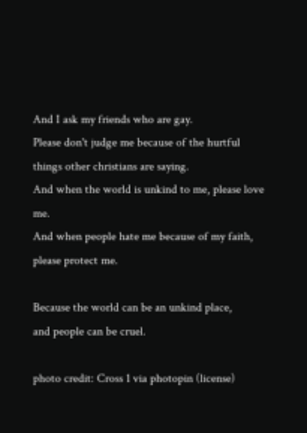And I ask my friends who are gay.
Please don't judge me because of the hurtful things other christians are saying.
And when the world is unkind to me, please love me.
And when people hate me because of my faith, please protect me.

Because the world can be an unkind place,
and people can be cruel.

photo credit: Cross 1 via photopin (license)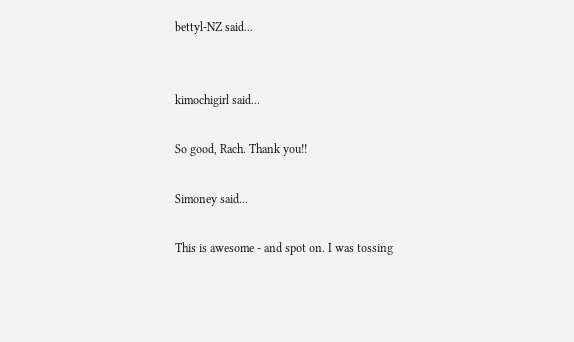bettyl-NZ said...


kimochigirl said...

So good, Rach. Thank you!!

Simoney said...

This is awesome - and spot on. I was tossing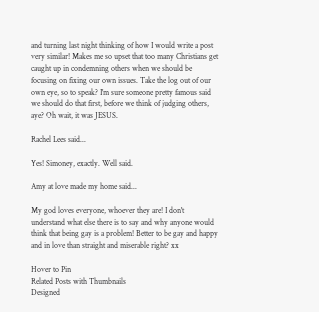and turning last night thinking of how I would write a post very similar! Makes me so upset that too many Christians get caught up in condemning others when we should be focusing on fixing our own issues. Take the log out of our own eye, so to speak? I'm sure someone pretty famous said we should do that first, before we think of judging others, aye? Oh wait, it was JESUS.

Rachel Lees said...

Yes! Simoney, exactly. Well said.

Amy at love made my home said...

My god loves everyone, whoever they are! I don't understand what else there is to say and why anyone would think that being gay is a problem! Better to be gay and happy and in love than straight and miserable right? xx

Hover to Pin
Related Posts with Thumbnails
Designed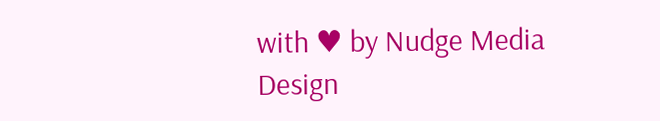with ♥ by Nudge Media Design